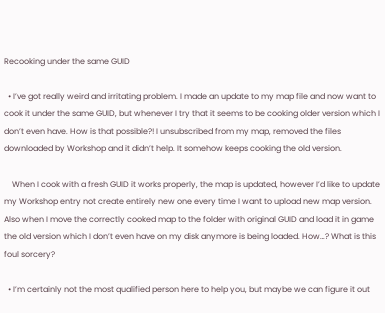Recooking under the same GUID

  • I’ve got really weird and irritating problem. I made an update to my map file and now want to cook it under the same GUID, but whenever I try that it seems to be cooking older version which I don’t even have. How is that possible?! I unsubscribed from my map, removed the files downloaded by Workshop and it didn’t help. It somehow keeps cooking the old version.

    When I cook with a fresh GUID it works properly, the map is updated, however I’d like to update my Workshop entry not create entirely new one every time I want to upload new map version. Also when I move the correctly cooked map to the folder with original GUID and load it in game the old version which I don’t even have on my disk anymore is being loaded. How…? What is this foul sorcery?

  • I’m certainly not the most qualified person here to help you, but maybe we can figure it out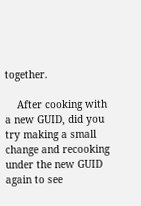together.

    After cooking with a new GUID, did you try making a small change and recooking under the new GUID again to see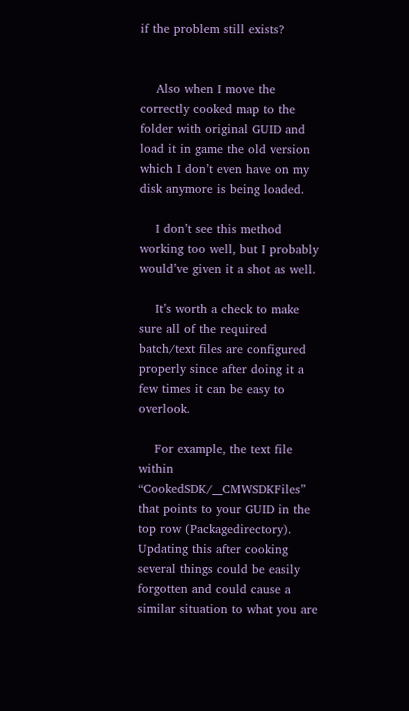if the problem still exists?


    Also when I move the correctly cooked map to the folder with original GUID and load it in game the old version which I don’t even have on my disk anymore is being loaded.

    I don’t see this method working too well, but I probably would’ve given it a shot as well.

    It’s worth a check to make sure all of the required batch/text files are configured properly since after doing it a few times it can be easy to overlook.

    For example, the text file within “CookedSDK/__CMWSDKFiles” that points to your GUID in the top row (Packagedirectory). Updating this after cooking several things could be easily forgotten and could cause a similar situation to what you are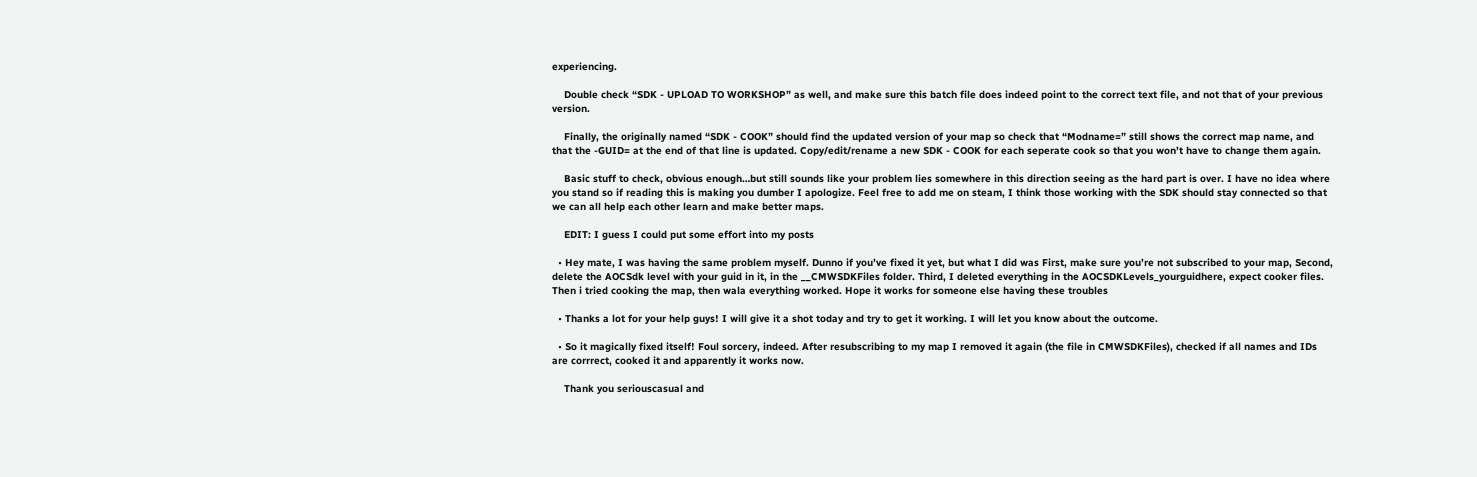experiencing.

    Double check “SDK - UPLOAD TO WORKSHOP” as well, and make sure this batch file does indeed point to the correct text file, and not that of your previous version.

    Finally, the originally named “SDK - COOK” should find the updated version of your map so check that “Modname=” still shows the correct map name, and that the -GUID= at the end of that line is updated. Copy/edit/rename a new SDK - COOK for each seperate cook so that you won’t have to change them again.

    Basic stuff to check, obvious enough…but still sounds like your problem lies somewhere in this direction seeing as the hard part is over. I have no idea where you stand so if reading this is making you dumber I apologize. Feel free to add me on steam, I think those working with the SDK should stay connected so that we can all help each other learn and make better maps.

    EDIT: I guess I could put some effort into my posts

  • Hey mate, I was having the same problem myself. Dunno if you’ve fixed it yet, but what I did was First, make sure you’re not subscribed to your map, Second, delete the AOCSdk level with your guid in it, in the __CMWSDKFiles folder. Third, I deleted everything in the AOCSDKLevels_yourguidhere, expect cooker files. Then i tried cooking the map, then wala everything worked. Hope it works for someone else having these troubles

  • Thanks a lot for your help guys! I will give it a shot today and try to get it working. I will let you know about the outcome.

  • So it magically fixed itself! Foul sorcery, indeed. After resubscribing to my map I removed it again (the file in CMWSDKFiles), checked if all names and IDs are corrrect, cooked it and apparently it works now.

    Thank you seriouscasual and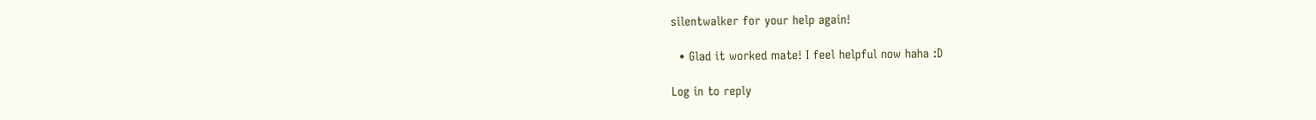silentwalker for your help again!

  • Glad it worked mate! I feel helpful now haha :D

Log in to reply